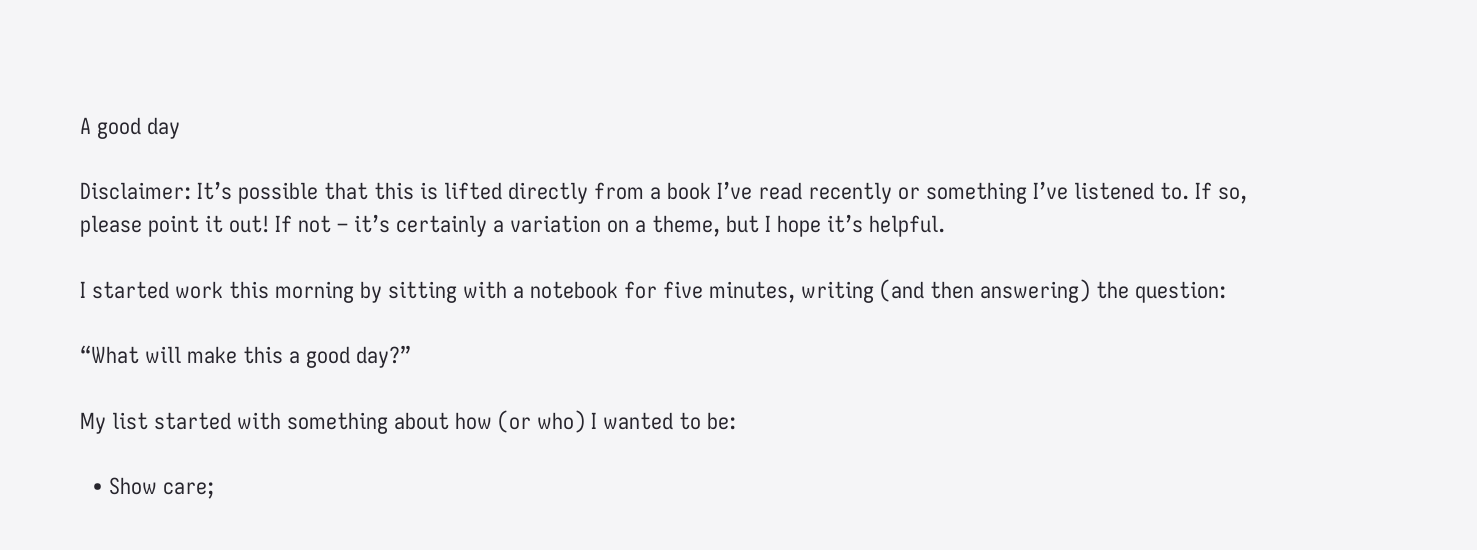A good day

Disclaimer: It’s possible that this is lifted directly from a book I’ve read recently or something I’ve listened to. If so, please point it out! If not – it’s certainly a variation on a theme, but I hope it’s helpful.

I started work this morning by sitting with a notebook for five minutes, writing (and then answering) the question:

“What will make this a good day?”

My list started with something about how (or who) I wanted to be:

  • Show care;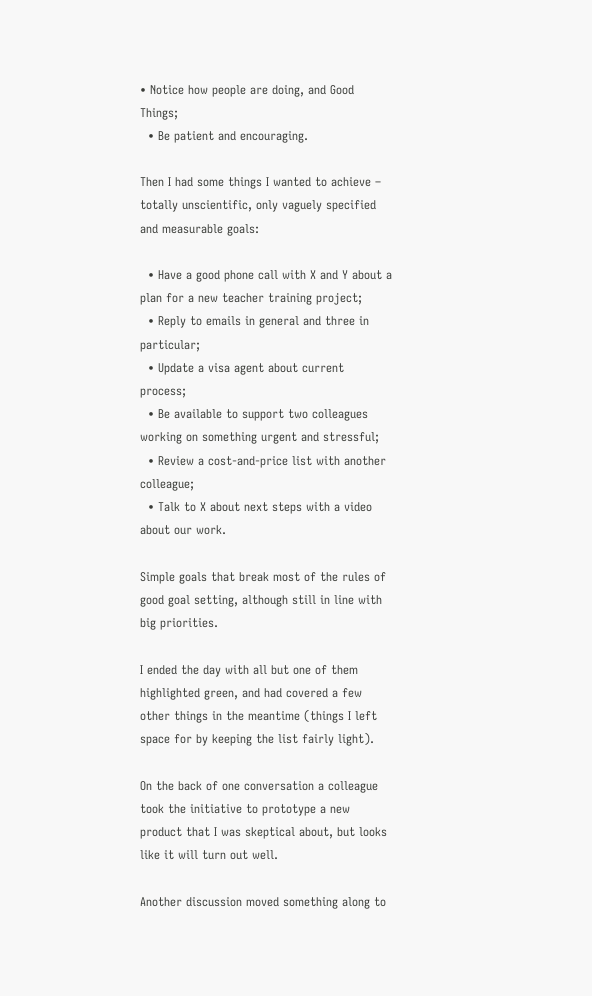• Notice how people are doing, and Good Things;
  • Be patient and encouraging.

Then I had some things I wanted to achieve – totally unscientific, only vaguely specified and measurable goals:

  • Have a good phone call with X and Y about a plan for a new teacher training project;
  • Reply to emails in general and three in particular;
  • Update a visa agent about current process;
  • Be available to support two colleagues working on something urgent and stressful;
  • Review a cost-and-price list with another colleague;
  • Talk to X about next steps with a video about our work.

Simple goals that break most of the rules of good goal setting, although still in line with big priorities.

I ended the day with all but one of them highlighted green, and had covered a few other things in the meantime (things I left space for by keeping the list fairly light).

On the back of one conversation a colleague took the initiative to prototype a new product that I was skeptical about, but looks like it will turn out well.

Another discussion moved something along to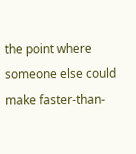the point where someone else could make faster-than-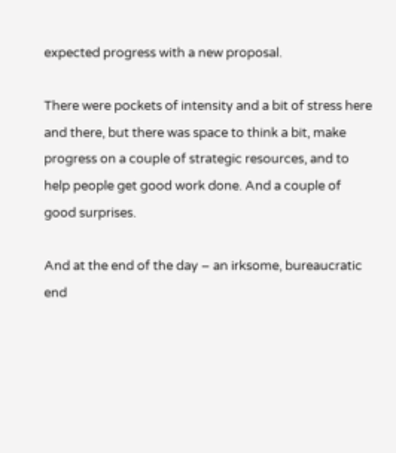expected progress with a new proposal.

There were pockets of intensity and a bit of stress here and there, but there was space to think a bit, make progress on a couple of strategic resources, and to help people get good work done. And a couple of good surprises.

And at the end of the day – an irksome, bureaucratic end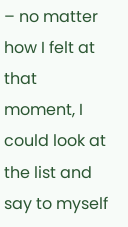– no matter how I felt at that moment, I could look at the list and say to myself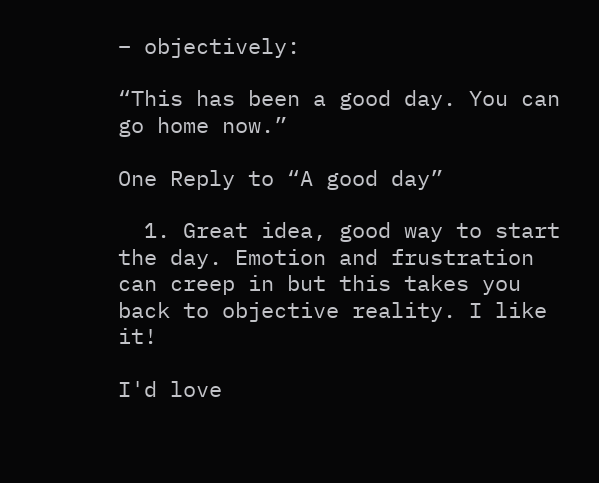– objectively:

“This has been a good day. You can go home now.”

One Reply to “A good day”

  1. Great idea, good way to start the day. Emotion and frustration can creep in but this takes you back to objective reality. I like it!

I'd love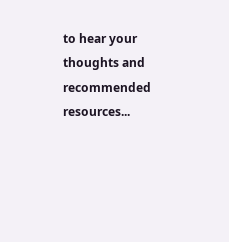to hear your thoughts and recommended resources...